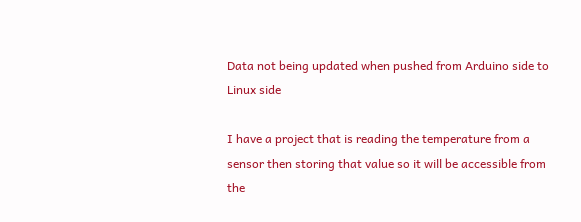Data not being updated when pushed from Arduino side to Linux side

I have a project that is reading the temperature from a sensor then storing that value so it will be accessible from the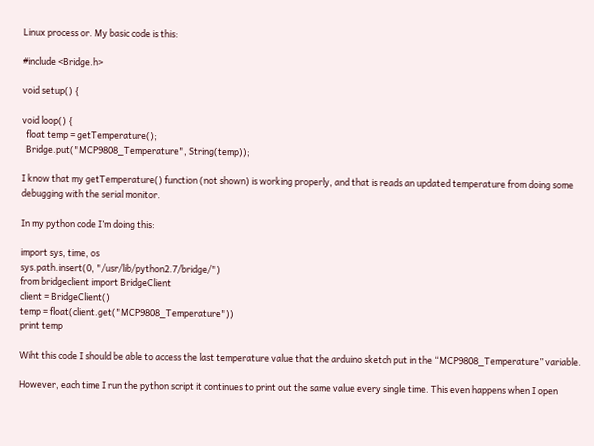Linux process or. My basic code is this:

#include <Bridge.h>

void setup() {

void loop() {
  float temp = getTemperature();
  Bridge.put("MCP9808_Temperature", String(temp));

I know that my getTemperature() function (not shown) is working properly, and that is reads an updated temperature from doing some debugging with the serial monitor.

In my python code I’m doing this:

import sys, time, os
sys.path.insert(0, "/usr/lib/python2.7/bridge/")
from bridgeclient import BridgeClient
client = BridgeClient()
temp = float(client.get("MCP9808_Temperature"))
print temp

Wiht this code I should be able to access the last temperature value that the arduino sketch put in the “MCP9808_Temperature” variable.

However, each time I run the python script it continues to print out the same value every single time. This even happens when I open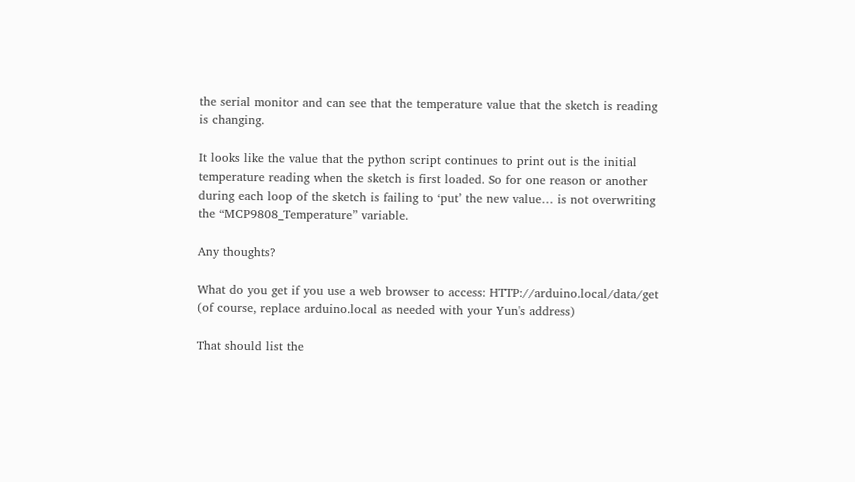the serial monitor and can see that the temperature value that the sketch is reading is changing.

It looks like the value that the python script continues to print out is the initial temperature reading when the sketch is first loaded. So for one reason or another during each loop of the sketch is failing to ‘put’ the new value… is not overwriting the “MCP9808_Temperature” variable.

Any thoughts?

What do you get if you use a web browser to access: HTTP://arduino.local/data/get (of course, replace arduino.local as needed with your Yun's address)

That should list the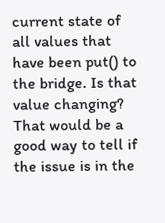current state of all values that have been put() to the bridge. Is that value changing? That would be a good way to tell if the issue is in the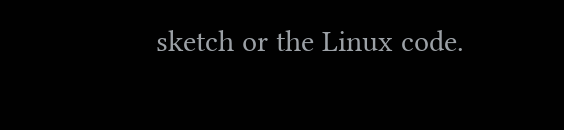sketch or the Linux code.